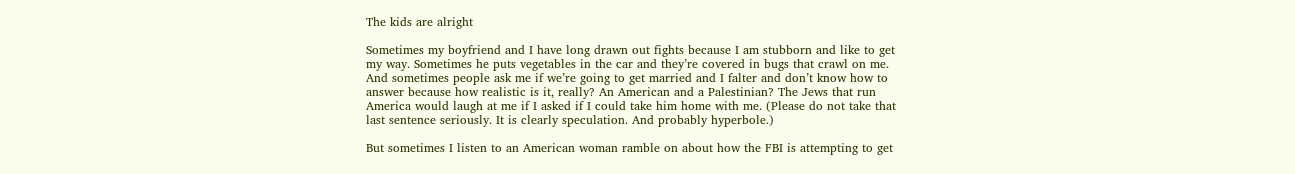The kids are alright

Sometimes my boyfriend and I have long drawn out fights because I am stubborn and like to get my way. Sometimes he puts vegetables in the car and they’re covered in bugs that crawl on me. And sometimes people ask me if we’re going to get married and I falter and don’t know how to answer because how realistic is it, really? An American and a Palestinian? The Jews that run America would laugh at me if I asked if I could take him home with me. (Please do not take that last sentence seriously. It is clearly speculation. And probably hyperbole.)

But sometimes I listen to an American woman ramble on about how the FBI is attempting to get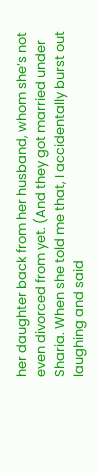her daughter back from her husband, whom she’s not even divorced from yet. (And they got married under Sharia. When she told me that, I accidentally burst out laughing and said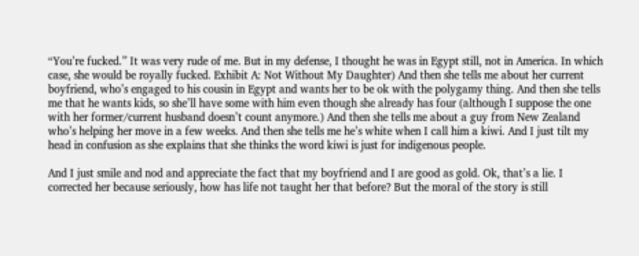“You’re fucked.” It was very rude of me. But in my defense, I thought he was in Egypt still, not in America. In which case, she would be royally fucked. Exhibit A: Not Without My Daughter) And then she tells me about her current boyfriend, who’s engaged to his cousin in Egypt and wants her to be ok with the polygamy thing. And then she tells me that he wants kids, so she’ll have some with him even though she already has four (although I suppose the one with her former/current husband doesn’t count anymore.) And then she tells me about a guy from New Zealand who’s helping her move in a few weeks. And then she tells me he’s white when I call him a kiwi. And I just tilt my head in confusion as she explains that she thinks the word kiwi is just for indigenous people.

And I just smile and nod and appreciate the fact that my boyfriend and I are good as gold. Ok, that’s a lie. I corrected her because seriously, how has life not taught her that before? But the moral of the story is still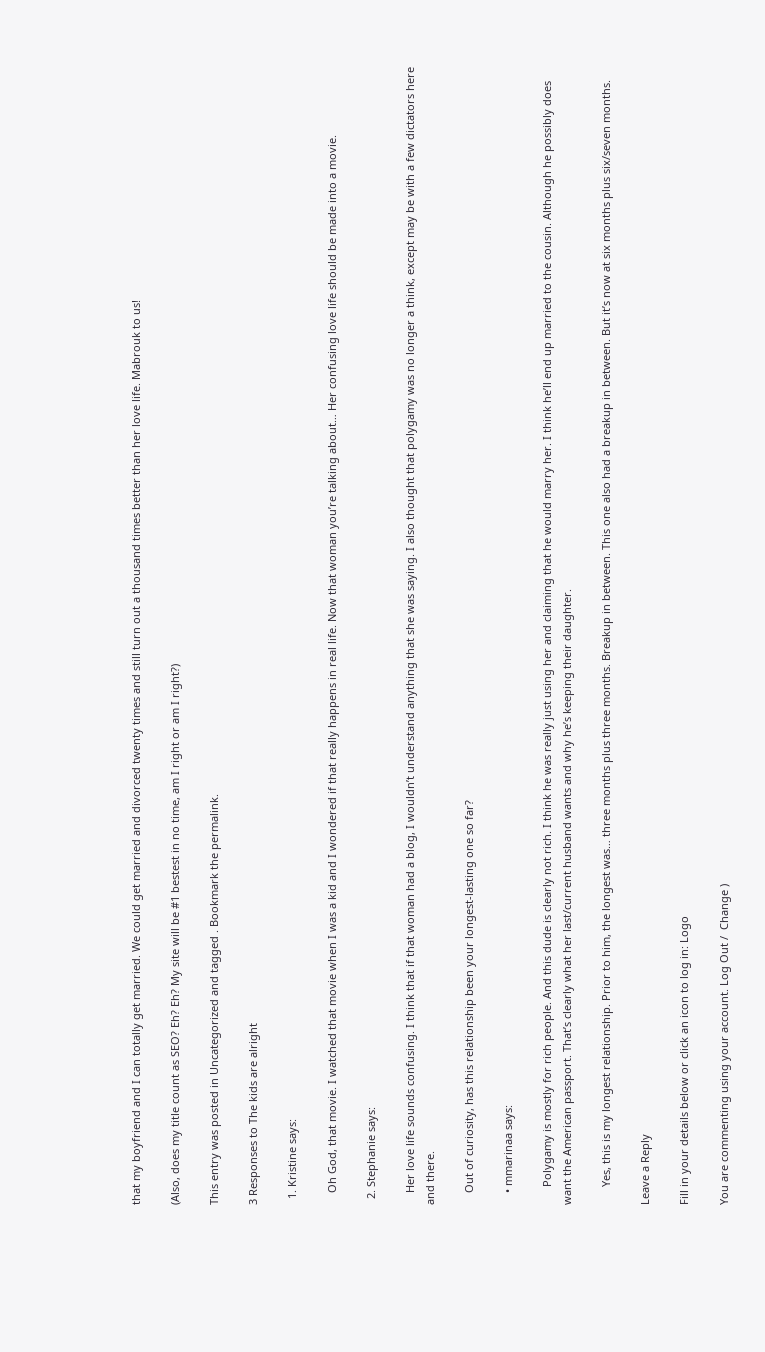that my boyfriend and I can totally get married. We could get married and divorced twenty times and still turn out a thousand times better than her love life. Mabrouk to us!

(Also, does my title count as SEO? Eh? Eh? My site will be #1 bestest in no time, am I right or am I right?)

This entry was posted in Uncategorized and tagged . Bookmark the permalink.

3 Responses to The kids are alright

  1. Kristine says:

    Oh God, that movie. I watched that movie when I was a kid and I wondered if that really happens in real life. Now that woman you’re talking about… Her confusing love life should be made into a movie.

  2. Stephanie says:

    Her love life sounds confusing. I think that if that woman had a blog, I wouldn’t understand anything that she was saying. I also thought that polygamy was no longer a think, except may be with a few dictators here and there.

    Out of curiosity, has this relationship been your longest-lasting one so far?

    • mmarinaa says:

      Polygamy is mostly for rich people. And this dude is clearly not rich. I think he was really just using her and claiming that he would marry her. I think he’ll end up married to the cousin. Although he possibly does want the American passport. That’s clearly what her last/current husband wants and why he’s keeping their daughter.

      Yes, this is my longest relationship. Prior to him, the longest was… three months plus three months. Breakup in between. This one also had a breakup in between. But it’s now at six months plus six/seven months.

Leave a Reply

Fill in your details below or click an icon to log in: Logo

You are commenting using your account. Log Out /  Change )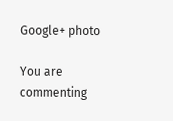Google+ photo

You are commenting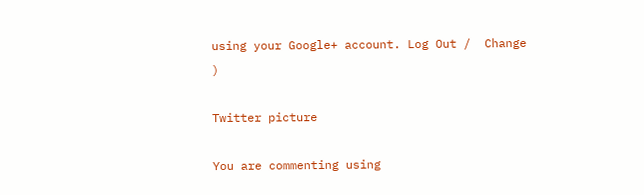using your Google+ account. Log Out /  Change )

Twitter picture

You are commenting using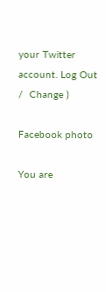your Twitter account. Log Out /  Change )

Facebook photo

You are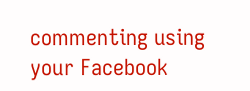commenting using your Facebook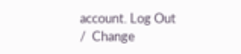account. Log Out /  Change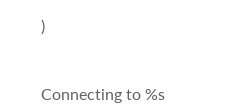)


Connecting to %s